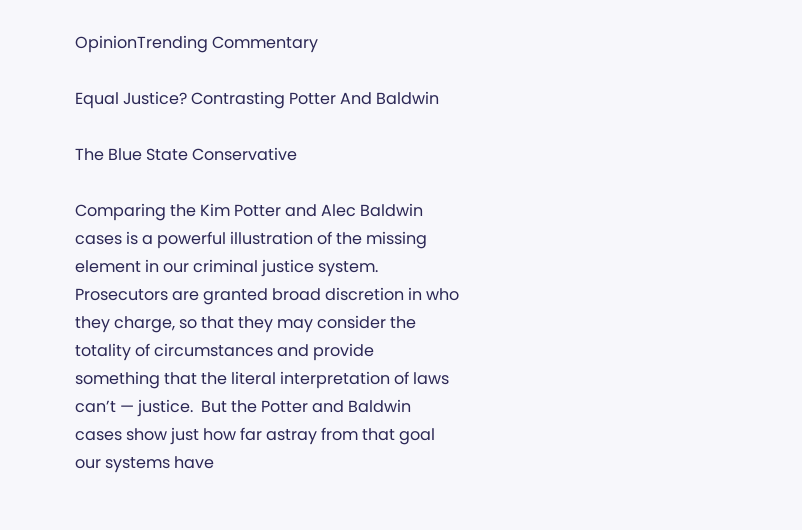OpinionTrending Commentary

Equal Justice? Contrasting Potter And Baldwin

The Blue State Conservative

Comparing the Kim Potter and Alec Baldwin cases is a powerful illustration of the missing element in our criminal justice system.  Prosecutors are granted broad discretion in who they charge, so that they may consider the totality of circumstances and provide something that the literal interpretation of laws can’t — justice.  But the Potter and Baldwin cases show just how far astray from that goal our systems have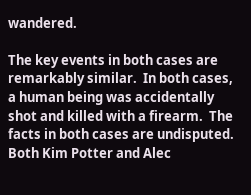wandered.

The key events in both cases are remarkably similar.  In both cases, a human being was accidentally shot and killed with a firearm.  The facts in both cases are undisputed.  Both Kim Potter and Alec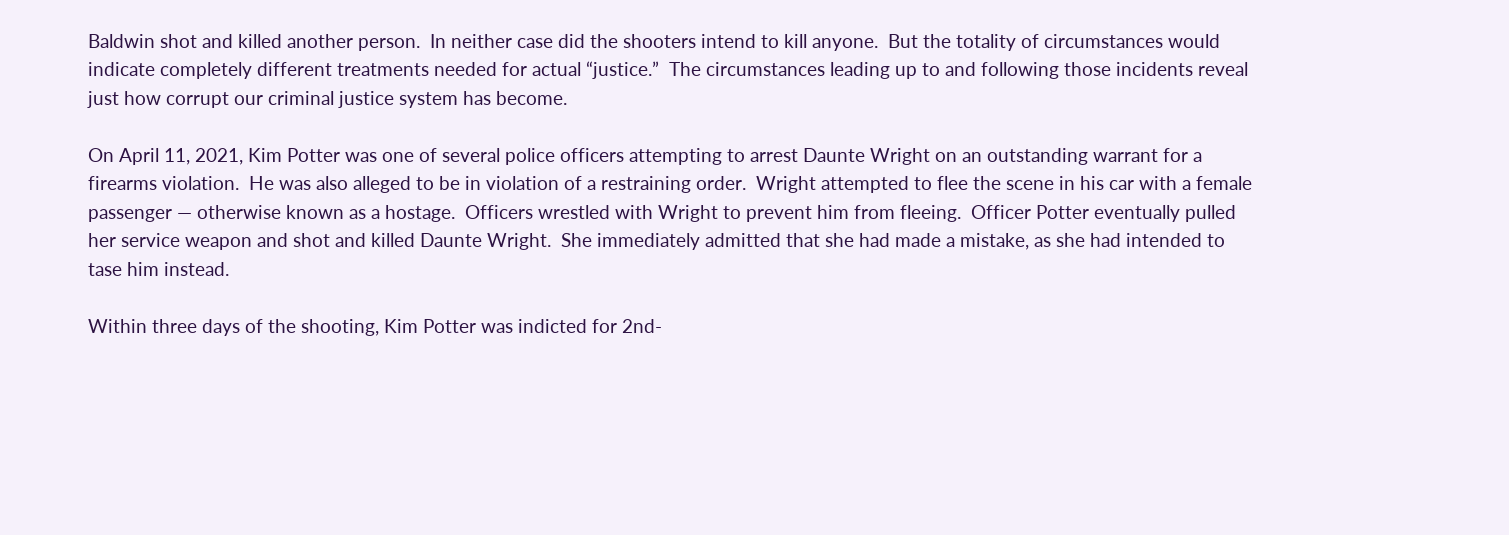Baldwin shot and killed another person.  In neither case did the shooters intend to kill anyone.  But the totality of circumstances would indicate completely different treatments needed for actual “justice.”  The circumstances leading up to and following those incidents reveal just how corrupt our criminal justice system has become.

On April 11, 2021, Kim Potter was one of several police officers attempting to arrest Daunte Wright on an outstanding warrant for a firearms violation.  He was also alleged to be in violation of a restraining order.  Wright attempted to flee the scene in his car with a female passenger — otherwise known as a hostage.  Officers wrestled with Wright to prevent him from fleeing.  Officer Potter eventually pulled her service weapon and shot and killed Daunte Wright.  She immediately admitted that she had made a mistake, as she had intended to tase him instead.

Within three days of the shooting, Kim Potter was indicted for 2nd-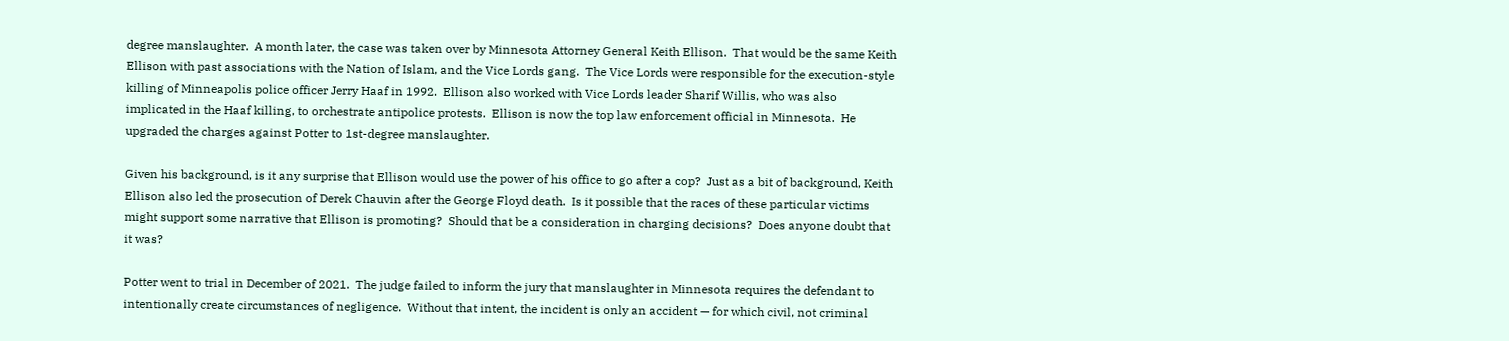degree manslaughter.  A month later, the case was taken over by Minnesota Attorney General Keith Ellison.  That would be the same Keith Ellison with past associations with the Nation of Islam, and the Vice Lords gang.  The Vice Lords were responsible for the execution-style killing of Minneapolis police officer Jerry Haaf in 1992.  Ellison also worked with Vice Lords leader Sharif Willis, who was also implicated in the Haaf killing, to orchestrate antipolice protests.  Ellison is now the top law enforcement official in Minnesota.  He upgraded the charges against Potter to 1st-degree manslaughter.

Given his background, is it any surprise that Ellison would use the power of his office to go after a cop?  Just as a bit of background, Keith Ellison also led the prosecution of Derek Chauvin after the George Floyd death.  Is it possible that the races of these particular victims might support some narrative that Ellison is promoting?  Should that be a consideration in charging decisions?  Does anyone doubt that it was?

Potter went to trial in December of 2021.  The judge failed to inform the jury that manslaughter in Minnesota requires the defendant to intentionally create circumstances of negligence.  Without that intent, the incident is only an accident — for which civil, not criminal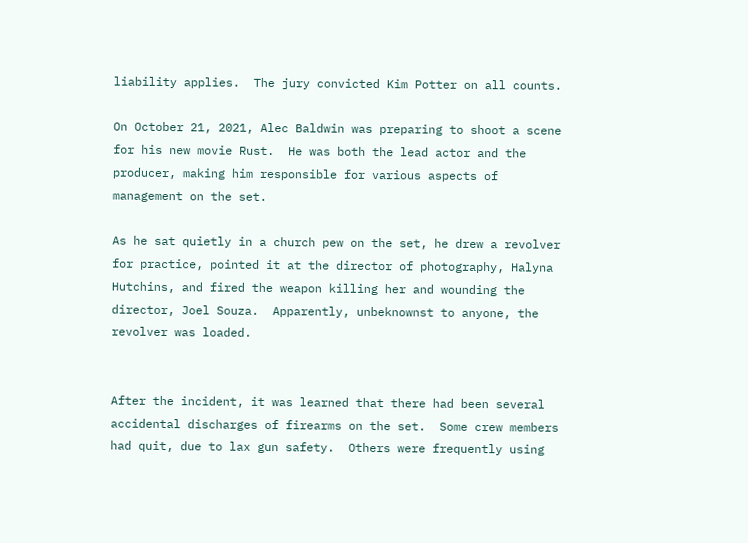liability applies.  The jury convicted Kim Potter on all counts.

On October 21, 2021, Alec Baldwin was preparing to shoot a scene for his new movie Rust.  He was both the lead actor and the producer, making him responsible for various aspects of management on the set.

As he sat quietly in a church pew on the set, he drew a revolver for practice, pointed it at the director of photography, Halyna Hutchins, and fired the weapon killing her and wounding the director, Joel Souza.  Apparently, unbeknownst to anyone, the revolver was loaded.


After the incident, it was learned that there had been several accidental discharges of firearms on the set.  Some crew members had quit, due to lax gun safety.  Others were frequently using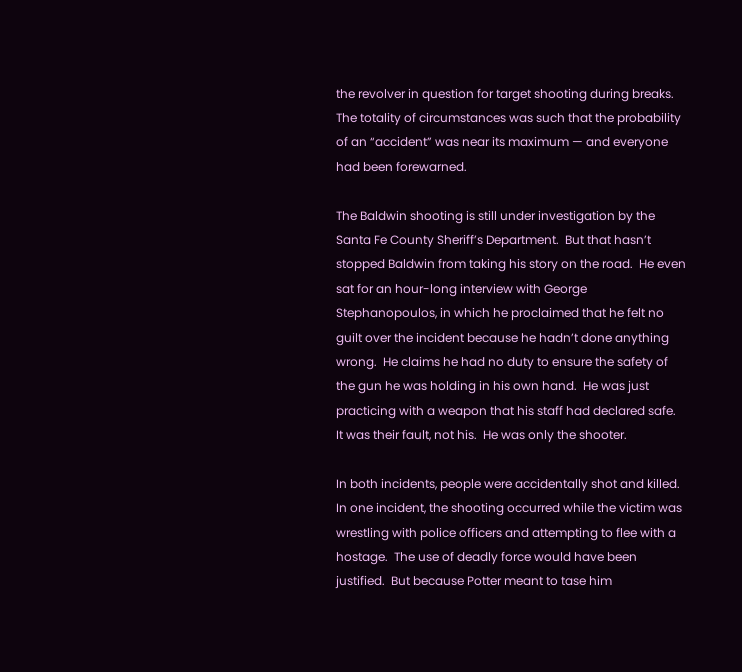the revolver in question for target shooting during breaks.  The totality of circumstances was such that the probability of an “accident” was near its maximum — and everyone had been forewarned.

The Baldwin shooting is still under investigation by the Santa Fe County Sheriff’s Department.  But that hasn’t stopped Baldwin from taking his story on the road.  He even sat for an hour-long interview with George Stephanopoulos, in which he proclaimed that he felt no guilt over the incident because he hadn’t done anything wrong.  He claims he had no duty to ensure the safety of the gun he was holding in his own hand.  He was just practicing with a weapon that his staff had declared safe.  It was their fault, not his.  He was only the shooter.

In both incidents, people were accidentally shot and killed.  In one incident, the shooting occurred while the victim was wrestling with police officers and attempting to flee with a hostage.  The use of deadly force would have been justified.  But because Potter meant to tase him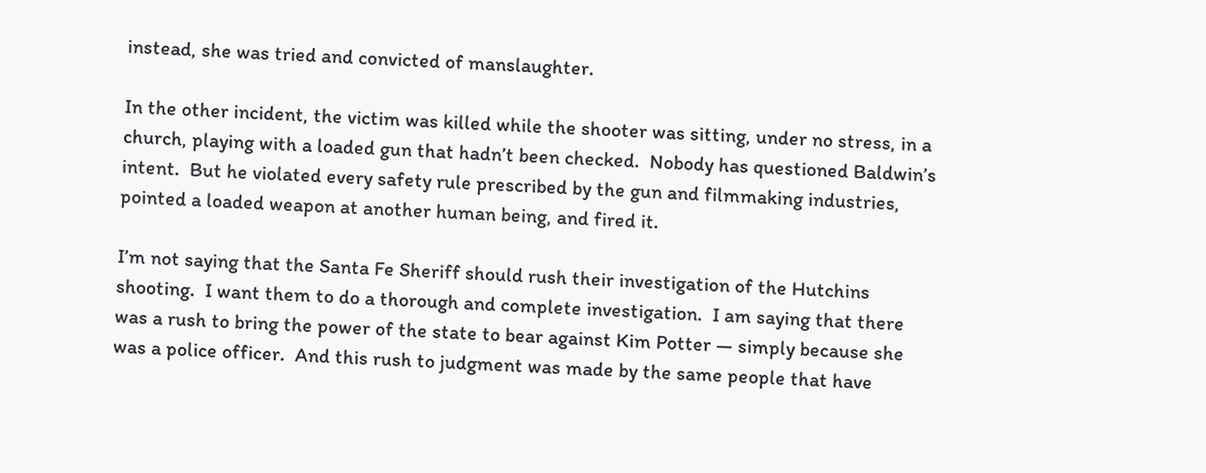instead, she was tried and convicted of manslaughter.

In the other incident, the victim was killed while the shooter was sitting, under no stress, in a church, playing with a loaded gun that hadn’t been checked.  Nobody has questioned Baldwin’s intent.  But he violated every safety rule prescribed by the gun and filmmaking industries, pointed a loaded weapon at another human being, and fired it.

I’m not saying that the Santa Fe Sheriff should rush their investigation of the Hutchins shooting.  I want them to do a thorough and complete investigation.  I am saying that there was a rush to bring the power of the state to bear against Kim Potter — simply because she was a police officer.  And this rush to judgment was made by the same people that have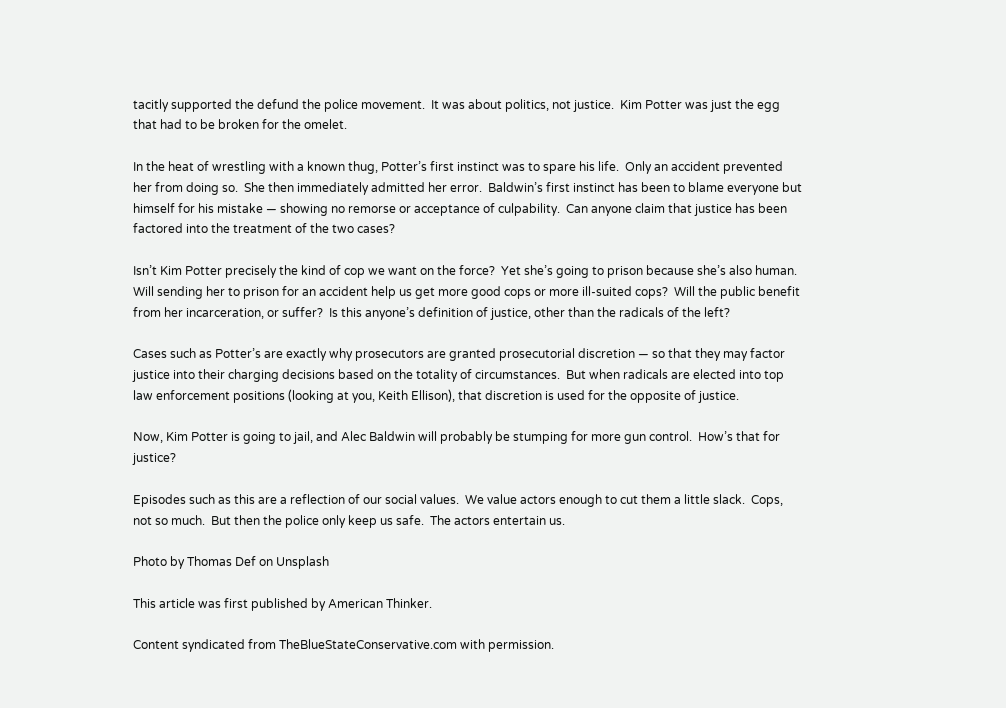tacitly supported the defund the police movement.  It was about politics, not justice.  Kim Potter was just the egg that had to be broken for the omelet.

In the heat of wrestling with a known thug, Potter’s first instinct was to spare his life.  Only an accident prevented her from doing so.  She then immediately admitted her error.  Baldwin’s first instinct has been to blame everyone but himself for his mistake — showing no remorse or acceptance of culpability.  Can anyone claim that justice has been factored into the treatment of the two cases?

Isn’t Kim Potter precisely the kind of cop we want on the force?  Yet she’s going to prison because she’s also human.  Will sending her to prison for an accident help us get more good cops or more ill-suited cops?  Will the public benefit from her incarceration, or suffer?  Is this anyone’s definition of justice, other than the radicals of the left?

Cases such as Potter’s are exactly why prosecutors are granted prosecutorial discretion — so that they may factor justice into their charging decisions based on the totality of circumstances.  But when radicals are elected into top law enforcement positions (looking at you, Keith Ellison), that discretion is used for the opposite of justice.

Now, Kim Potter is going to jail, and Alec Baldwin will probably be stumping for more gun control.  How’s that for justice?

Episodes such as this are a reflection of our social values.  We value actors enough to cut them a little slack.  Cops, not so much.  But then the police only keep us safe.  The actors entertain us.

Photo by Thomas Def on Unsplash

This article was first published by American Thinker.

Content syndicated from TheBlueStateConservative.com with permission.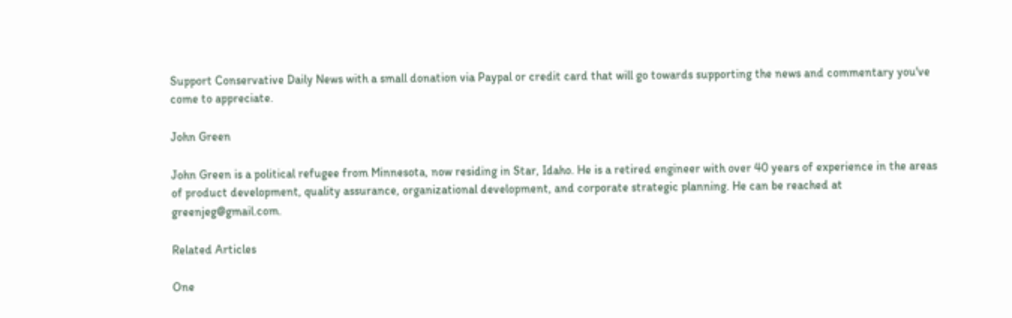Support Conservative Daily News with a small donation via Paypal or credit card that will go towards supporting the news and commentary you've come to appreciate.

John Green

John Green is a political refugee from Minnesota, now residing in Star, Idaho. He is a retired engineer with over 40 years of experience in the areas of product development, quality assurance, organizational development, and corporate strategic planning. He can be reached at greenjeg@gmail.com.

Related Articles

One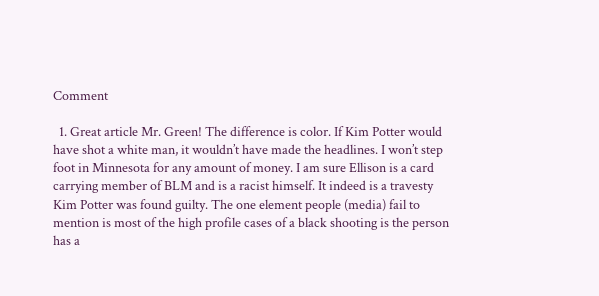Comment

  1. Great article Mr. Green! The difference is color. If Kim Potter would have shot a white man, it wouldn’t have made the headlines. I won’t step foot in Minnesota for any amount of money. I am sure Ellison is a card carrying member of BLM and is a racist himself. It indeed is a travesty Kim Potter was found guilty. The one element people (media) fail to mention is most of the high profile cases of a black shooting is the person has a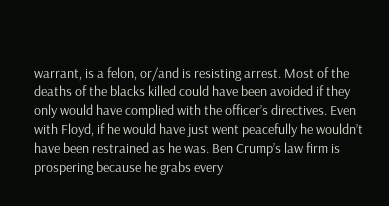warrant, is a felon, or/and is resisting arrest. Most of the deaths of the blacks killed could have been avoided if they only would have complied with the officer’s directives. Even with Floyd, if he would have just went peacefully he wouldn’t have been restrained as he was. Ben Crump’s law firm is prospering because he grabs every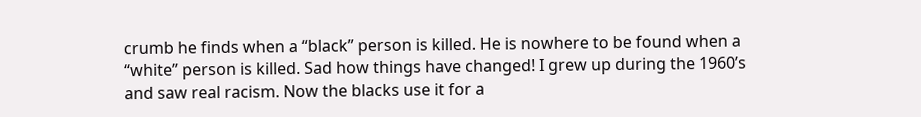crumb he finds when a “black” person is killed. He is nowhere to be found when a “white” person is killed. Sad how things have changed! I grew up during the 1960’s and saw real racism. Now the blacks use it for a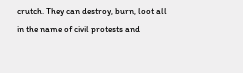crutch. They can destroy, burn, loot all in the name of civil protests and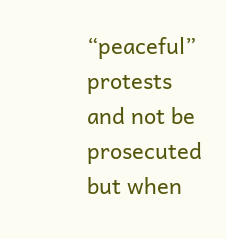“peaceful” protests and not be prosecuted but when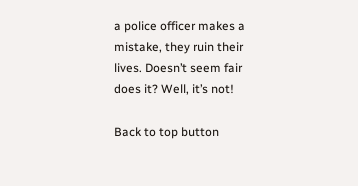a police officer makes a mistake, they ruin their lives. Doesn’t seem fair does it? Well, it’s not!

Back to top button